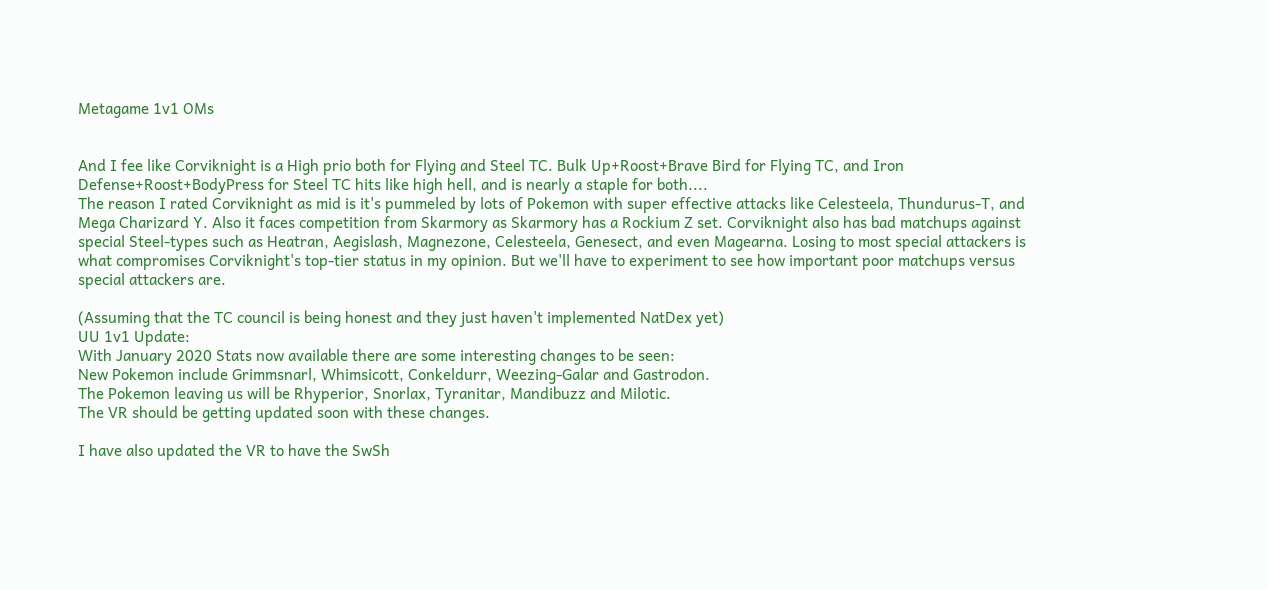Metagame 1v1 OMs


And I fee like Corviknight is a High prio both for Flying and Steel TC. Bulk Up+Roost+Brave Bird for Flying TC, and Iron Defense+Roost+BodyPress for Steel TC hits like high hell, and is nearly a staple for both....
The reason I rated Corviknight as mid is it's pummeled by lots of Pokemon with super effective attacks like Celesteela, Thundurus-T, and Mega Charizard Y. Also it faces competition from Skarmory as Skarmory has a Rockium Z set. Corviknight also has bad matchups against special Steel-types such as Heatran, Aegislash, Magnezone, Celesteela, Genesect, and even Magearna. Losing to most special attackers is what compromises Corviknight's top-tier status in my opinion. But we'll have to experiment to see how important poor matchups versus special attackers are.

(Assuming that the TC council is being honest and they just haven't implemented NatDex yet)
UU 1v1 Update:
With January 2020 Stats now available there are some interesting changes to be seen:
New Pokemon include Grimmsnarl, Whimsicott, Conkeldurr, Weezing-Galar and Gastrodon.
The Pokemon leaving us will be Rhyperior, Snorlax, Tyranitar, Mandibuzz and Milotic.
The VR should be getting updated soon with these changes.

I have also updated the VR to have the SwSh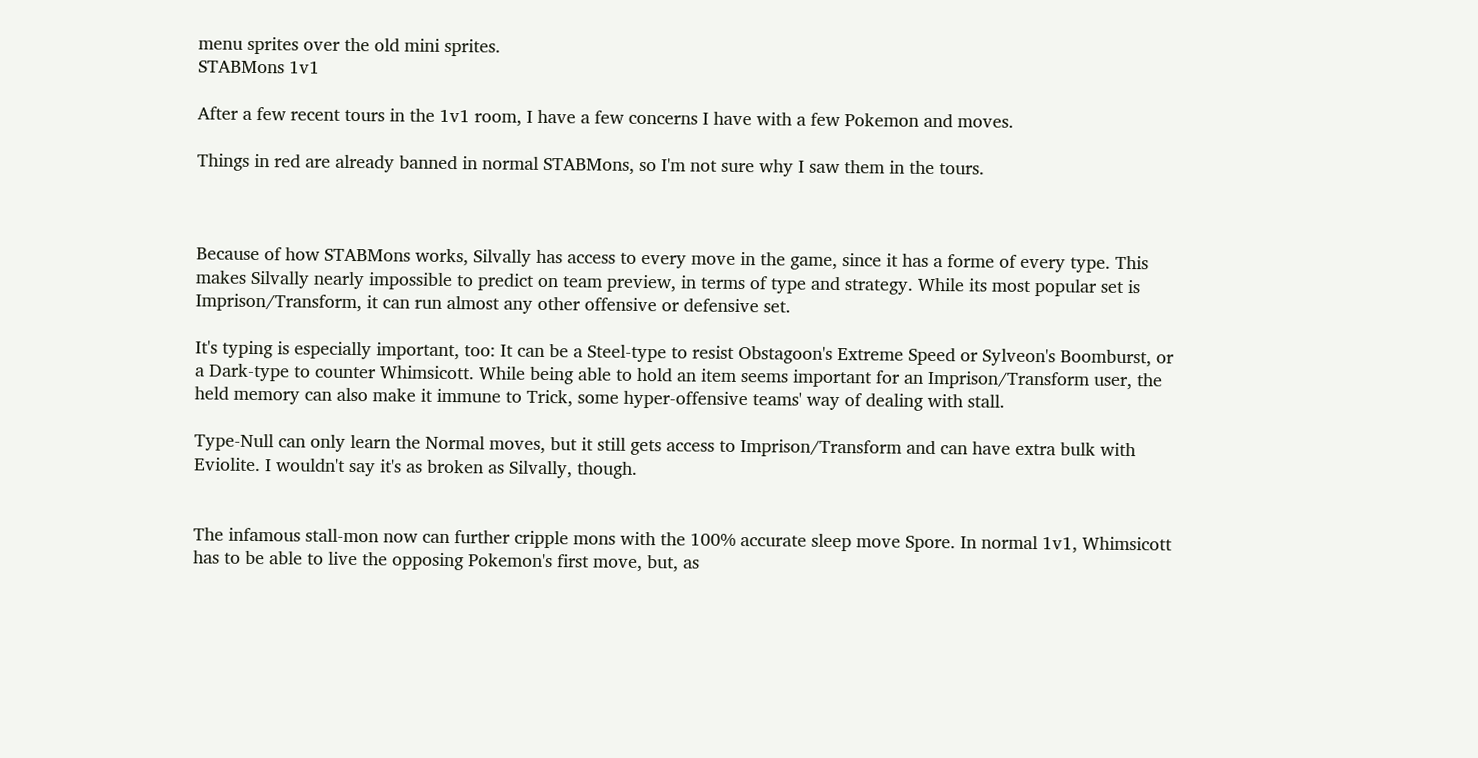menu sprites over the old mini sprites.
STABMons 1v1

After a few recent tours in the 1v1 room, I have a few concerns I have with a few Pokemon and moves.

Things in red are already banned in normal STABMons, so I'm not sure why I saw them in the tours.



Because of how STABMons works, Silvally has access to every move in the game, since it has a forme of every type. This makes Silvally nearly impossible to predict on team preview, in terms of type and strategy. While its most popular set is Imprison/Transform, it can run almost any other offensive or defensive set.

It's typing is especially important, too: It can be a Steel-type to resist Obstagoon's Extreme Speed or Sylveon's Boomburst, or a Dark-type to counter Whimsicott. While being able to hold an item seems important for an Imprison/Transform user, the held memory can also make it immune to Trick, some hyper-offensive teams' way of dealing with stall.

Type-Null can only learn the Normal moves, but it still gets access to Imprison/Transform and can have extra bulk with Eviolite. I wouldn't say it's as broken as Silvally, though.


The infamous stall-mon now can further cripple mons with the 100% accurate sleep move Spore. In normal 1v1, Whimsicott has to be able to live the opposing Pokemon's first move, but, as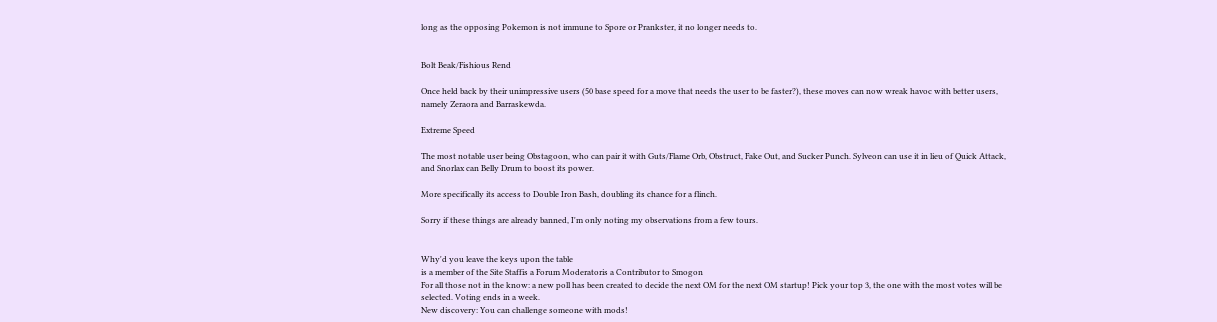long as the opposing Pokemon is not immune to Spore or Prankster, it no longer needs to.


Bolt Beak/Fishious Rend

Once held back by their unimpressive users (50 base speed for a move that needs the user to be faster?), these moves can now wreak havoc with better users, namely Zeraora and Barraskewda.

Extreme Speed

The most notable user being Obstagoon, who can pair it with Guts/Flame Orb, Obstruct, Fake Out, and Sucker Punch. Sylveon can use it in lieu of Quick Attack, and Snorlax can Belly Drum to boost its power.

More specifically its access to Double Iron Bash, doubling its chance for a flinch.

Sorry if these things are already banned, I'm only noting my observations from a few tours.


Why'd you leave the keys upon the table
is a member of the Site Staffis a Forum Moderatoris a Contributor to Smogon
For all those not in the know: a new poll has been created to decide the next OM for the next OM startup! Pick your top 3, the one with the most votes will be selected. Voting ends in a week.
New discovery: You can challenge someone with mods!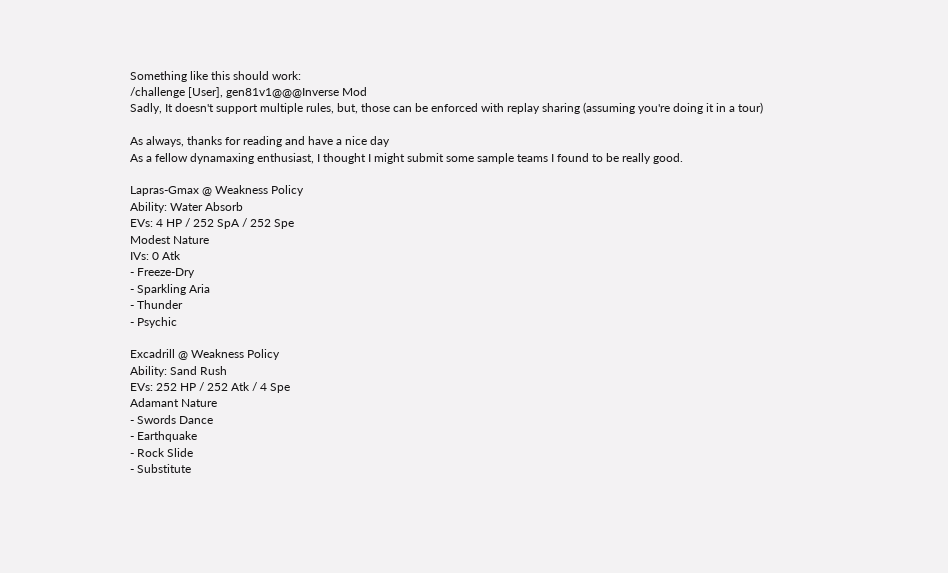Something like this should work:
/challenge [User], gen81v1@@@Inverse Mod
Sadly, It doesn't support multiple rules, but, those can be enforced with replay sharing (assuming you're doing it in a tour)

As always, thanks for reading and have a nice day
As a fellow dynamaxing enthusiast, I thought I might submit some sample teams I found to be really good.

Lapras-Gmax @ Weakness Policy
Ability: Water Absorb
EVs: 4 HP / 252 SpA / 252 Spe
Modest Nature
IVs: 0 Atk
- Freeze-Dry
- Sparkling Aria
- Thunder
- Psychic

Excadrill @ Weakness Policy
Ability: Sand Rush
EVs: 252 HP / 252 Atk / 4 Spe
Adamant Nature
- Swords Dance
- Earthquake
- Rock Slide
- Substitute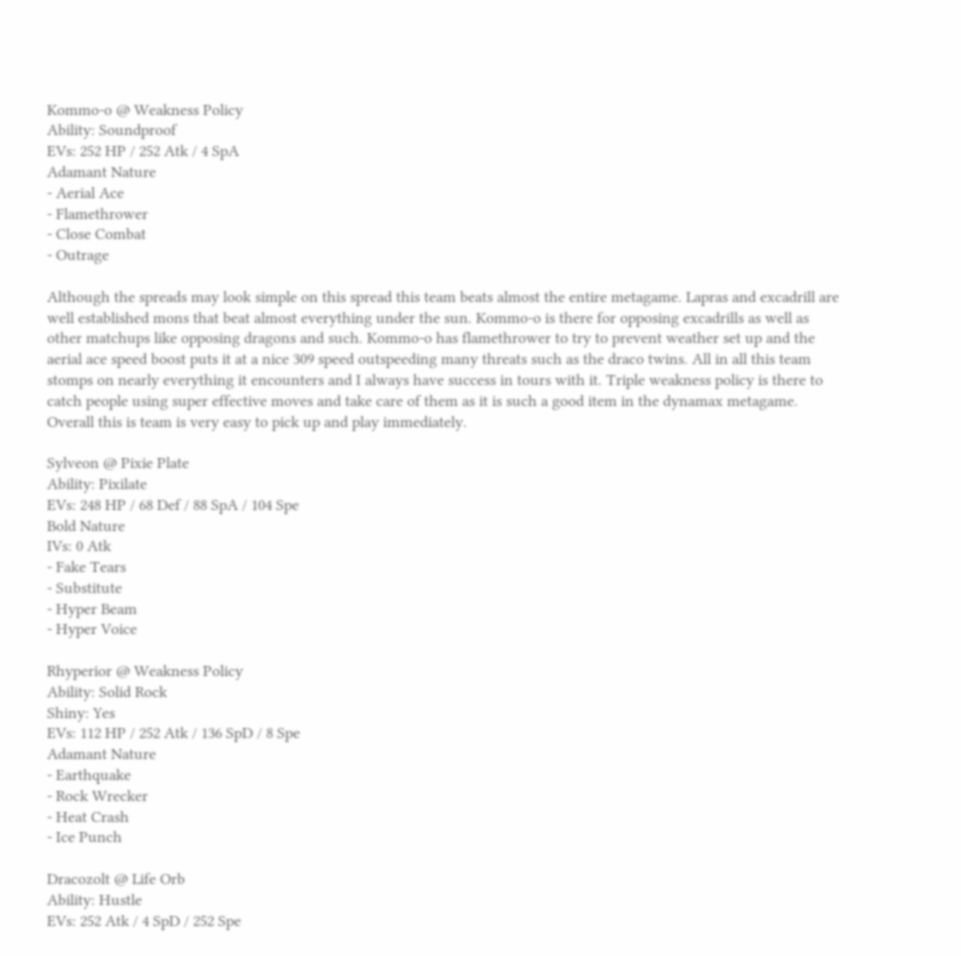Kommo-o @ Weakness Policy
Ability: Soundproof
EVs: 252 HP / 252 Atk / 4 SpA
Adamant Nature
- Aerial Ace
- Flamethrower
- Close Combat
- Outrage

Although the spreads may look simple on this spread this team beats almost the entire metagame. Lapras and excadrill are well established mons that beat almost everything under the sun. Kommo-o is there for opposing excadrills as well as other matchups like opposing dragons and such. Kommo-o has flamethrower to try to prevent weather set up and the aerial ace speed boost puts it at a nice 309 speed outspeeding many threats such as the draco twins. All in all this team stomps on nearly everything it encounters and I always have success in tours with it. Triple weakness policy is there to catch people using super effective moves and take care of them as it is such a good item in the dynamax metagame. Overall this is team is very easy to pick up and play immediately.

Sylveon @ Pixie Plate
Ability: Pixilate
EVs: 248 HP / 68 Def / 88 SpA / 104 Spe
Bold Nature
IVs: 0 Atk
- Fake Tears
- Substitute
- Hyper Beam
- Hyper Voice

Rhyperior @ Weakness Policy
Ability: Solid Rock
Shiny: Yes
EVs: 112 HP / 252 Atk / 136 SpD / 8 Spe
Adamant Nature
- Earthquake
- Rock Wrecker
- Heat Crash
- Ice Punch

Dracozolt @ Life Orb
Ability: Hustle
EVs: 252 Atk / 4 SpD / 252 Spe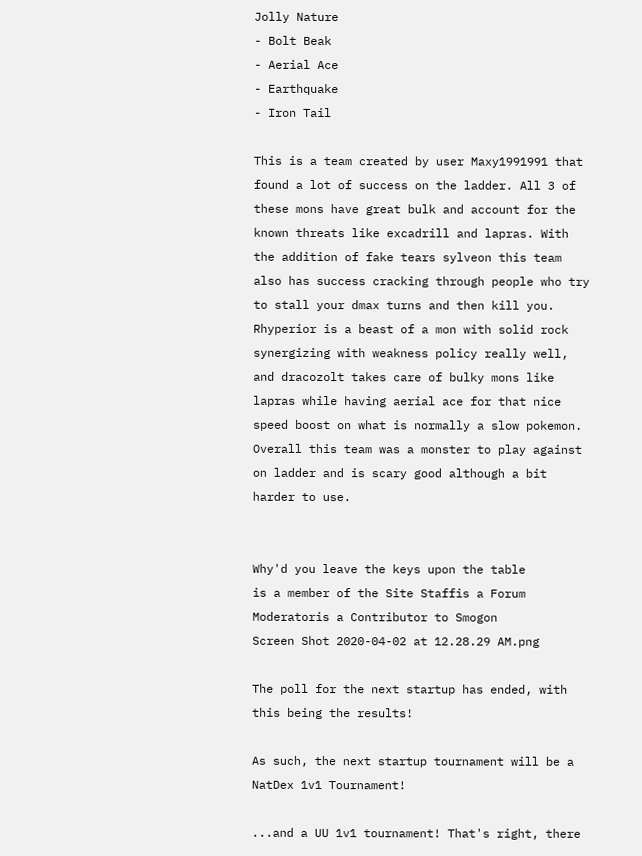Jolly Nature
- Bolt Beak
- Aerial Ace
- Earthquake
- Iron Tail

This is a team created by user Maxy1991991 that found a lot of success on the ladder. All 3 of these mons have great bulk and account for the known threats like excadrill and lapras. With the addition of fake tears sylveon this team also has success cracking through people who try to stall your dmax turns and then kill you. Rhyperior is a beast of a mon with solid rock synergizing with weakness policy really well, and dracozolt takes care of bulky mons like lapras while having aerial ace for that nice speed boost on what is normally a slow pokemon. Overall this team was a monster to play against on ladder and is scary good although a bit harder to use.


Why'd you leave the keys upon the table
is a member of the Site Staffis a Forum Moderatoris a Contributor to Smogon
Screen Shot 2020-04-02 at 12.28.29 AM.png

The poll for the next startup has ended, with this being the results!

As such, the next startup tournament will be a NatDex 1v1 Tournament!

...and a UU 1v1 tournament! That's right, there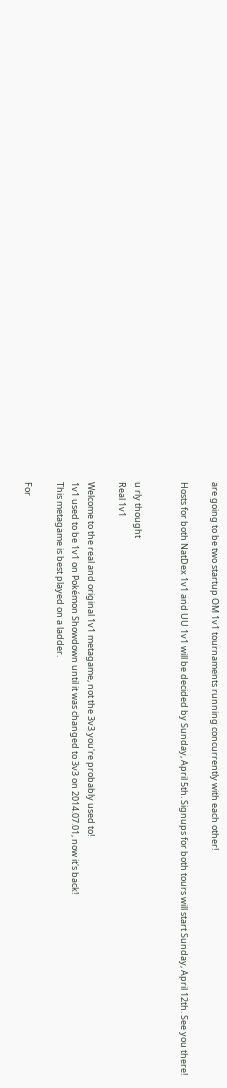are going to be two startup OM 1v1 tournaments running concurrently with each other!

Hosts for both NatDex 1v1 and UU 1v1 will be decided by Sunday, April 5th. Signups for both tours will start Sunday, April 12th. See you there!


u rly thought
Real 1v1

Welcome to the real and original 1v1 metagame, not the 3v3 you're probably used to!
1v1 used to be 1v1 on Pokémon Showdown until it was changed to 3v3 on 2014.07.01, now it's back!
This metagame is best played on a ladder.

For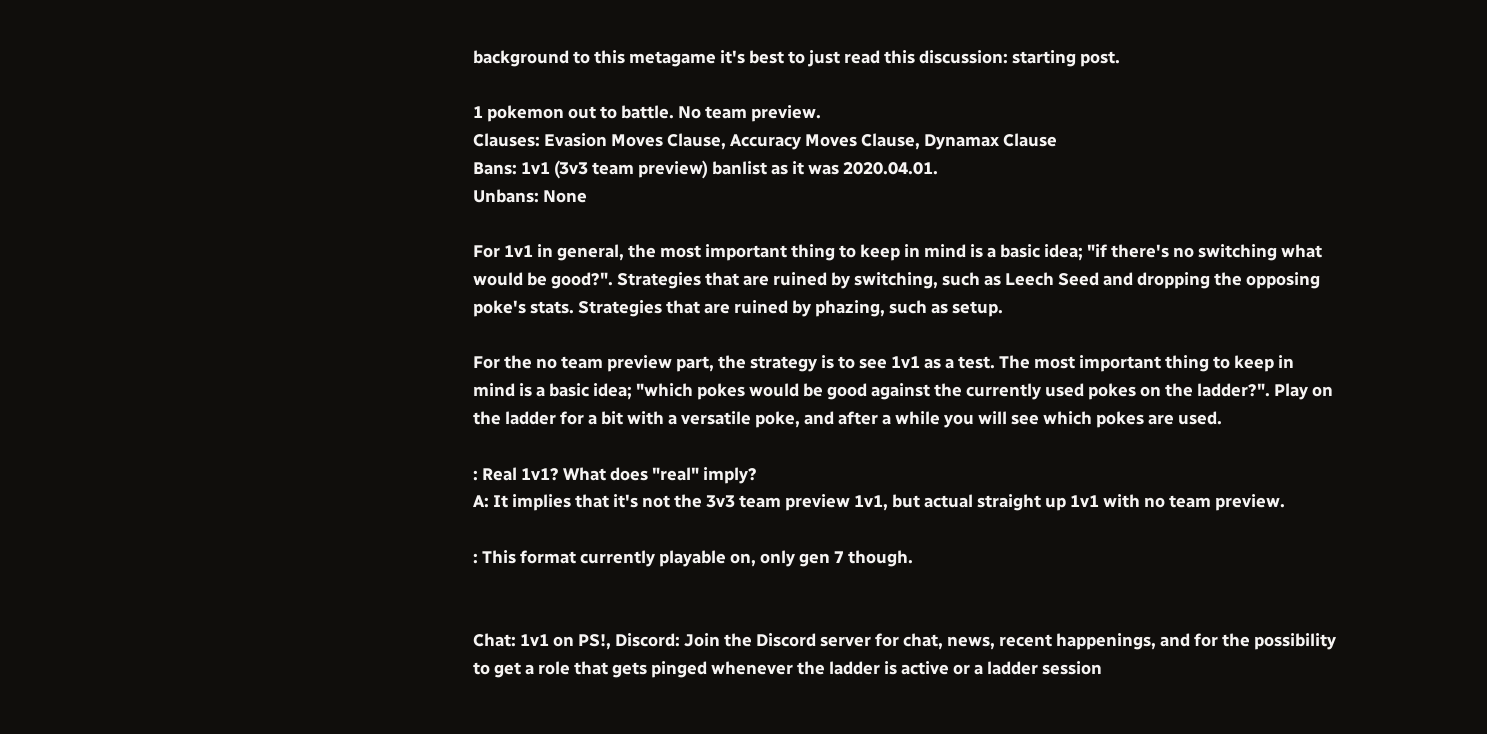background to this metagame it's best to just read this discussion: starting post.

1 pokemon out to battle. No team preview.
Clauses: Evasion Moves Clause, Accuracy Moves Clause, Dynamax Clause
Bans: 1v1 (3v3 team preview) banlist as it was 2020.04.01.
Unbans: None

For 1v1 in general, the most important thing to keep in mind is a basic idea; "if there's no switching what would be good?". Strategies that are ruined by switching, such as Leech Seed and dropping the opposing poke's stats. Strategies that are ruined by phazing, such as setup.

For the no team preview part, the strategy is to see 1v1 as a test. The most important thing to keep in mind is a basic idea; "which pokes would be good against the currently used pokes on the ladder?". Play on the ladder for a bit with a versatile poke, and after a while you will see which pokes are used.

: Real 1v1? What does "real" imply?
A: It implies that it's not the 3v3 team preview 1v1, but actual straight up 1v1 with no team preview.

: This format currently playable on, only gen 7 though.


Chat: 1v1 on PS!, Discord: Join the Discord server for chat, news, recent happenings, and for the possibility to get a role that gets pinged whenever the ladder is active or a ladder session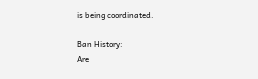is being coordinated.

Ban History:
Are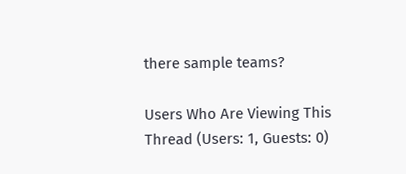there sample teams?

Users Who Are Viewing This Thread (Users: 1, Guests: 0)